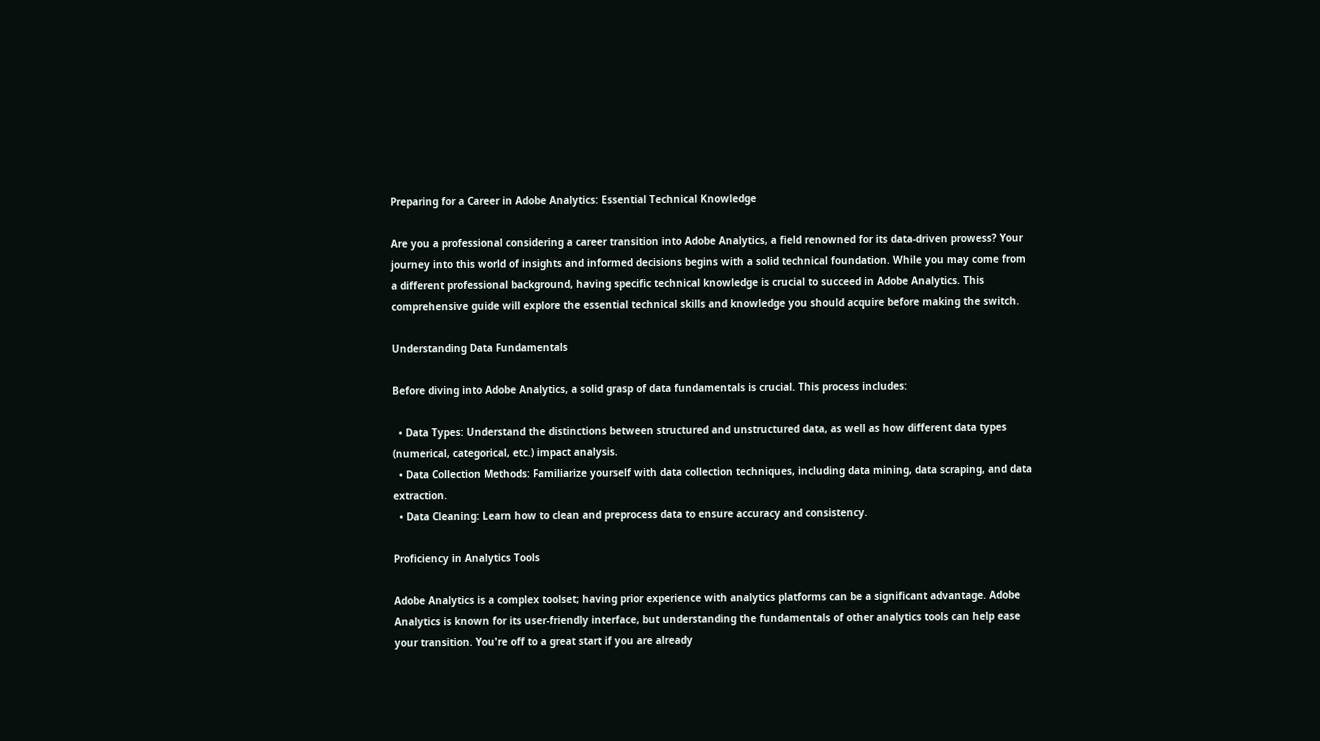Preparing for a Career in Adobe Analytics: Essential Technical Knowledge

Are you a professional considering a career transition into Adobe Analytics, a field renowned for its data-driven prowess? Your journey into this world of insights and informed decisions begins with a solid technical foundation. While you may come from a different professional background, having specific technical knowledge is crucial to succeed in Adobe Analytics. This comprehensive guide will explore the essential technical skills and knowledge you should acquire before making the switch.

Understanding Data Fundamentals

Before diving into Adobe Analytics, a solid grasp of data fundamentals is crucial. This process includes:

  • Data Types: Understand the distinctions between structured and unstructured data, as well as how different data types (numerical, categorical, etc.) impact analysis.
  • Data Collection Methods: Familiarize yourself with data collection techniques, including data mining, data scraping, and data extraction.
  • Data Cleaning: Learn how to clean and preprocess data to ensure accuracy and consistency.

Proficiency in Analytics Tools

Adobe Analytics is a complex toolset; having prior experience with analytics platforms can be a significant advantage. Adobe Analytics is known for its user-friendly interface, but understanding the fundamentals of other analytics tools can help ease your transition. You're off to a great start if you are already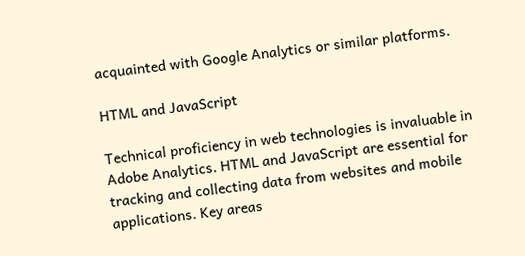acquainted with Google Analytics or similar platforms.

HTML and JavaScript

Technical proficiency in web technologies is invaluable in Adobe Analytics. HTML and JavaScript are essential for tracking and collecting data from websites and mobile applications. Key areas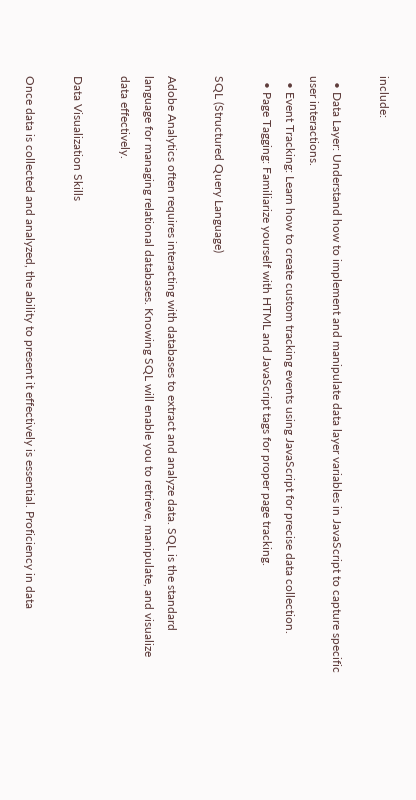include:

  • Data Layer: Understand how to implement and manipulate data layer variables in JavaScript to capture specific user interactions.
  • Event Tracking: Learn how to create custom tracking events using JavaScript for precise data collection.
  • Page Tagging: Familiarize yourself with HTML and JavaScript tags for proper page tracking.

SQL (Structured Query Language)

Adobe Analytics often requires interacting with databases to extract and analyze data. SQL is the standard language for managing relational databases. Knowing SQL will enable you to retrieve, manipulate, and visualize data effectively.

Data Visualization Skills

Once data is collected and analyzed, the ability to present it effectively is essential. Proficiency in data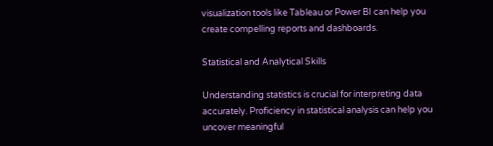visualization tools like Tableau or Power BI can help you create compelling reports and dashboards.

Statistical and Analytical Skills

Understanding statistics is crucial for interpreting data accurately. Proficiency in statistical analysis can help you uncover meaningful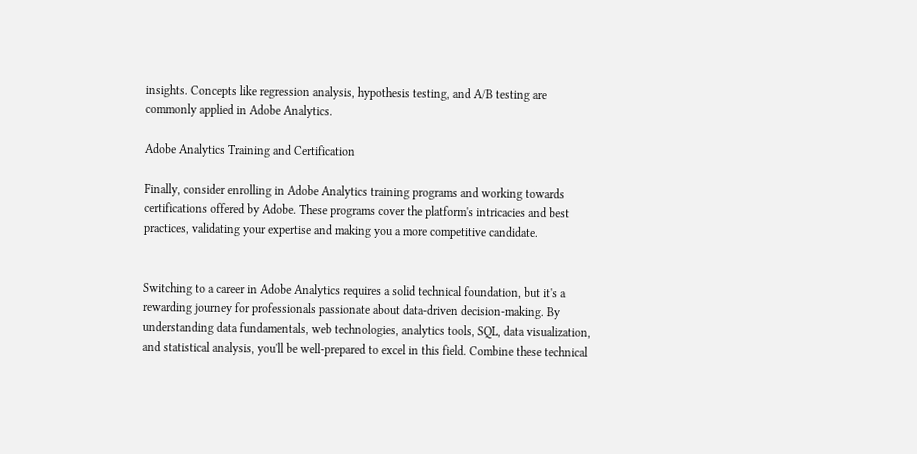insights. Concepts like regression analysis, hypothesis testing, and A/B testing are commonly applied in Adobe Analytics.

Adobe Analytics Training and Certification

Finally, consider enrolling in Adobe Analytics training programs and working towards certifications offered by Adobe. These programs cover the platform's intricacies and best practices, validating your expertise and making you a more competitive candidate.


Switching to a career in Adobe Analytics requires a solid technical foundation, but it's a rewarding journey for professionals passionate about data-driven decision-making. By understanding data fundamentals, web technologies, analytics tools, SQL, data visualization, and statistical analysis, you'll be well-prepared to excel in this field. Combine these technical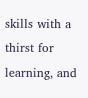skills with a thirst for learning, and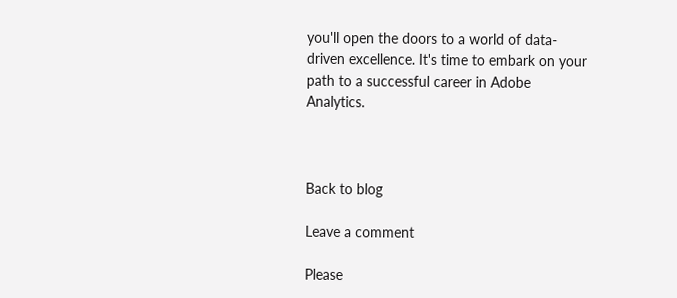you'll open the doors to a world of data-driven excellence. It's time to embark on your path to a successful career in Adobe Analytics.



Back to blog

Leave a comment

Please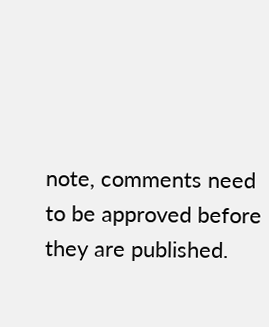note, comments need to be approved before they are published.